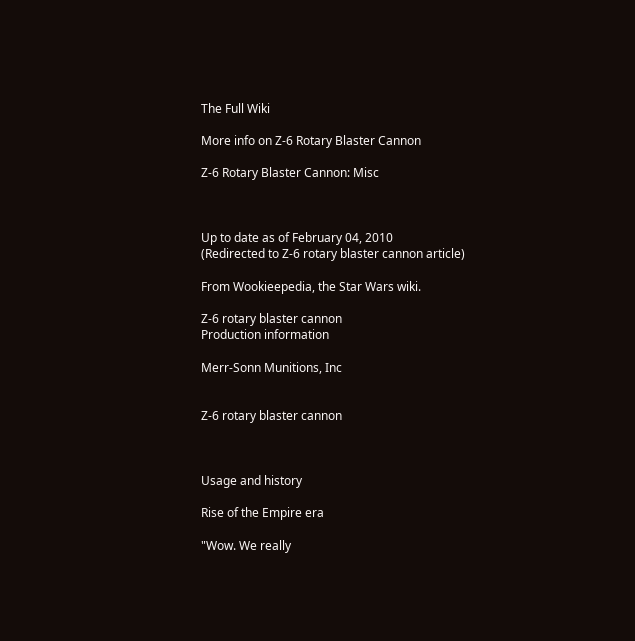The Full Wiki

More info on Z-6 Rotary Blaster Cannon

Z-6 Rotary Blaster Cannon: Misc



Up to date as of February 04, 2010
(Redirected to Z-6 rotary blaster cannon article)

From Wookieepedia, the Star Wars wiki.

Z-6 rotary blaster cannon
Production information

Merr-Sonn Munitions, Inc


Z-6 rotary blaster cannon



Usage and history

Rise of the Empire era

"Wow. We really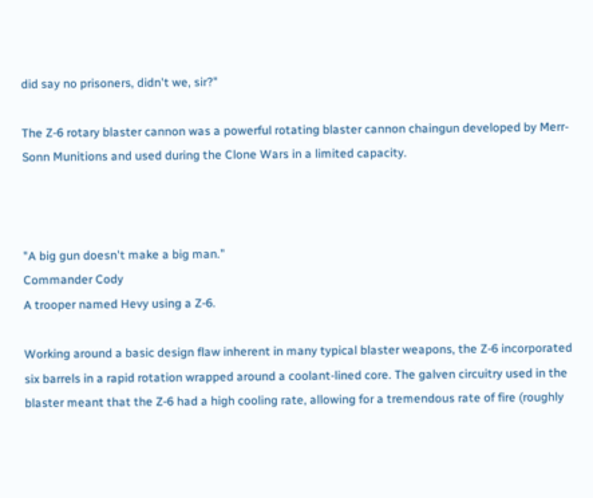did say no prisoners, didn't we, sir?"

The Z-6 rotary blaster cannon was a powerful rotating blaster cannon chaingun developed by Merr-Sonn Munitions and used during the Clone Wars in a limited capacity.



"A big gun doesn't make a big man."
Commander Cody
A trooper named Hevy using a Z-6.

Working around a basic design flaw inherent in many typical blaster weapons, the Z-6 incorporated six barrels in a rapid rotation wrapped around a coolant-lined core. The galven circuitry used in the blaster meant that the Z-6 had a high cooling rate, allowing for a tremendous rate of fire (roughly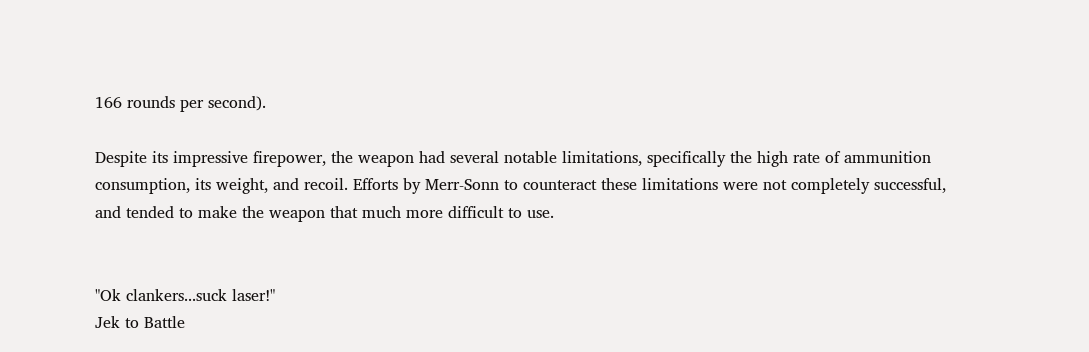166 rounds per second).

Despite its impressive firepower, the weapon had several notable limitations, specifically the high rate of ammunition consumption, its weight, and recoil. Efforts by Merr-Sonn to counteract these limitations were not completely successful, and tended to make the weapon that much more difficult to use.


"Ok clankers...suck laser!"
Jek to Battle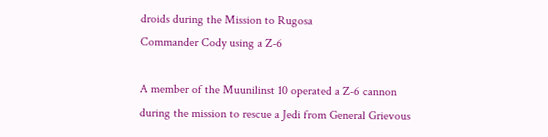droids during the Mission to Rugosa
Commander Cody using a Z-6

A member of the Muunilinst 10 operated a Z-6 cannon during the mission to rescue a Jedi from General Grievous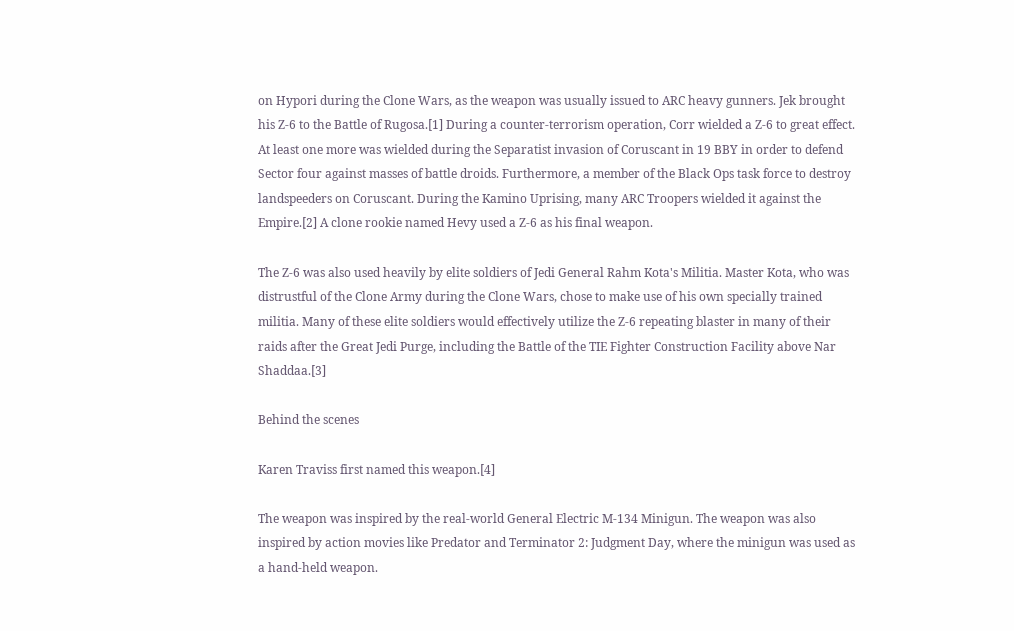on Hypori during the Clone Wars, as the weapon was usually issued to ARC heavy gunners. Jek brought his Z-6 to the Battle of Rugosa.[1] During a counter-terrorism operation, Corr wielded a Z-6 to great effect. At least one more was wielded during the Separatist invasion of Coruscant in 19 BBY in order to defend Sector four against masses of battle droids. Furthermore, a member of the Black Ops task force to destroy landspeeders on Coruscant. During the Kamino Uprising, many ARC Troopers wielded it against the Empire.[2] A clone rookie named Hevy used a Z-6 as his final weapon.

The Z-6 was also used heavily by elite soldiers of Jedi General Rahm Kota's Militia. Master Kota, who was distrustful of the Clone Army during the Clone Wars, chose to make use of his own specially trained militia. Many of these elite soldiers would effectively utilize the Z-6 repeating blaster in many of their raids after the Great Jedi Purge, including the Battle of the TIE Fighter Construction Facility above Nar Shaddaa.[3]

Behind the scenes

Karen Traviss first named this weapon.[4]

The weapon was inspired by the real-world General Electric M-134 Minigun. The weapon was also inspired by action movies like Predator and Terminator 2: Judgment Day, where the minigun was used as a hand-held weapon.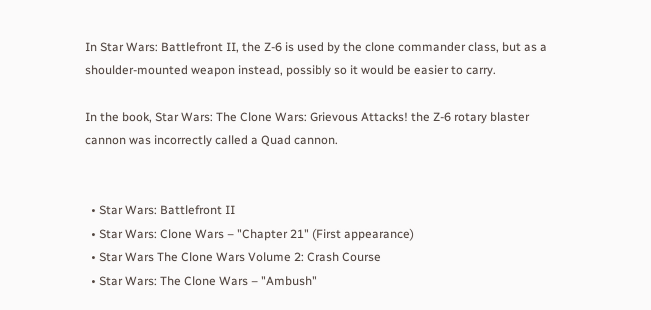In Star Wars: Battlefront II, the Z-6 is used by the clone commander class, but as a shoulder-mounted weapon instead, possibly so it would be easier to carry.

In the book, Star Wars: The Clone Wars: Grievous Attacks! the Z-6 rotary blaster cannon was incorrectly called a Quad cannon.


  • Star Wars: Battlefront II
  • Star Wars: Clone Wars – "Chapter 21" (First appearance)
  • Star Wars The Clone Wars Volume 2: Crash Course
  • Star Wars: The Clone Wars – "Ambush"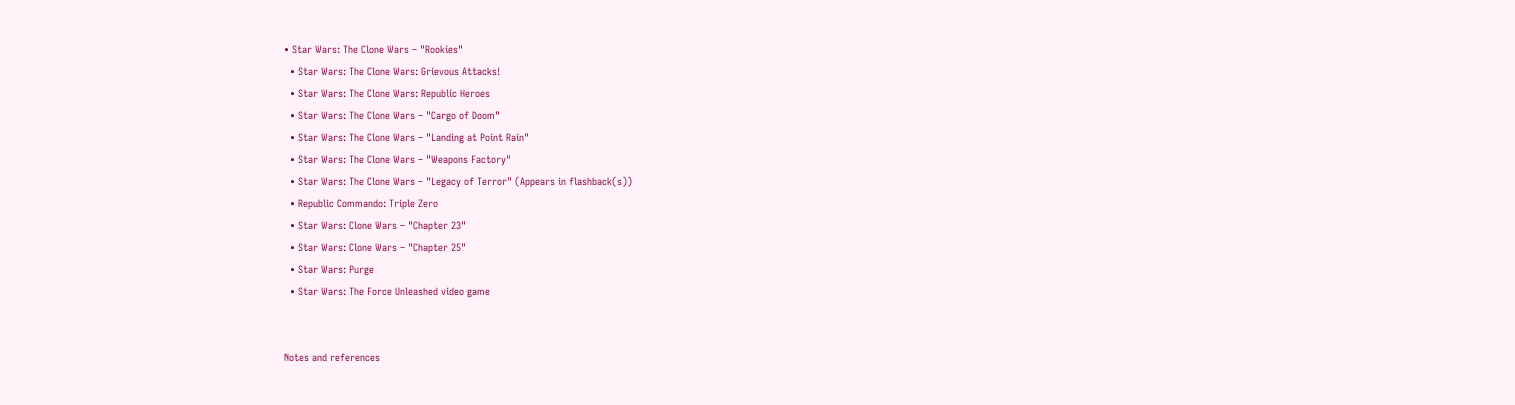• Star Wars: The Clone Wars – "Rookies"
  • Star Wars: The Clone Wars: Grievous Attacks!
  • Star Wars: The Clone Wars: Republic Heroes
  • Star Wars: The Clone Wars – "Cargo of Doom"
  • Star Wars: The Clone Wars – "Landing at Point Rain"
  • Star Wars: The Clone Wars – "Weapons Factory"
  • Star Wars: The Clone Wars – "Legacy of Terror" (Appears in flashback(s))
  • Republic Commando: Triple Zero
  • Star Wars: Clone Wars – "Chapter 23"
  • Star Wars: Clone Wars – "Chapter 25"
  • Star Wars: Purge
  • Star Wars: The Force Unleashed video game


Notes and references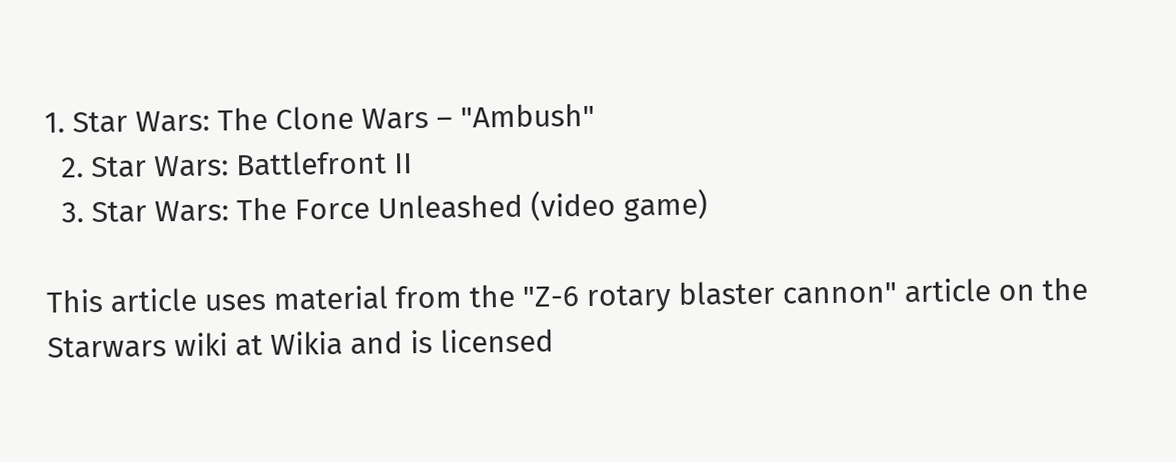1. Star Wars: The Clone Wars – "Ambush"
  2. Star Wars: Battlefront II
  3. Star Wars: The Force Unleashed (video game)

This article uses material from the "Z-6 rotary blaster cannon" article on the Starwars wiki at Wikia and is licensed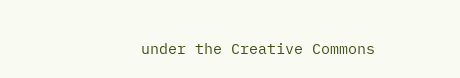under the Creative Commons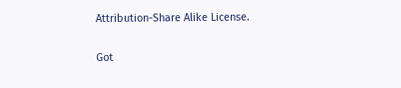Attribution-Share Alike License.


Got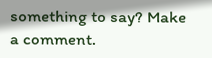something to say? Make a comment.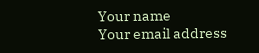Your name
Your email address